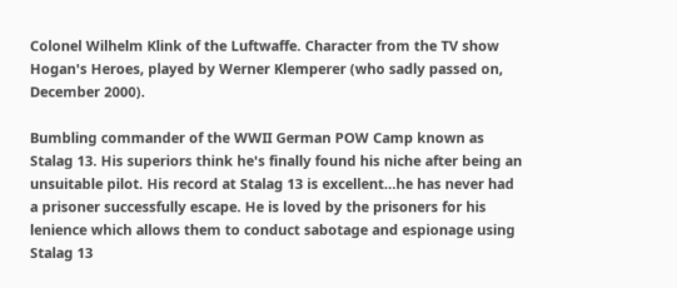Colonel Wilhelm Klink of the Luftwaffe. Character from the TV show Hogan's Heroes, played by Werner Klemperer (who sadly passed on, December 2000).

Bumbling commander of the WWII German POW Camp known as Stalag 13. His superiors think he's finally found his niche after being an unsuitable pilot. His record at Stalag 13 is excellent...he has never had a prisoner successfully escape. He is loved by the prisoners for his lenience which allows them to conduct sabotage and espionage using Stalag 13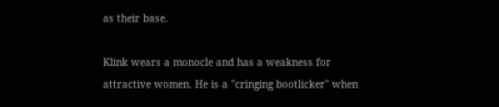as their base.

Klink wears a monocle and has a weakness for attractive women. He is a "cringing bootlicker" when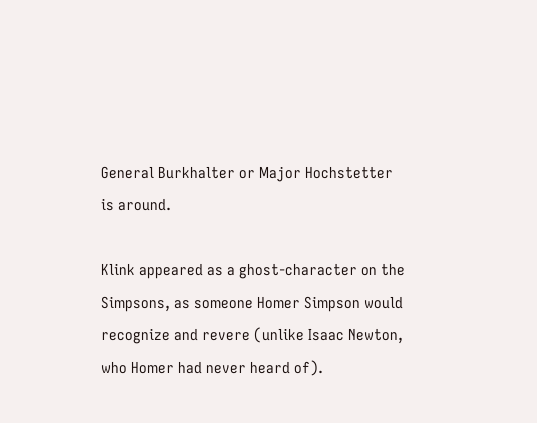General Burkhalter or Major Hochstetter is around.

Klink appeared as a ghost-character on the Simpsons, as someone Homer Simpson would recognize and revere (unlike Isaac Newton, who Homer had never heard of).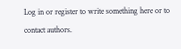Log in or register to write something here or to contact authors.